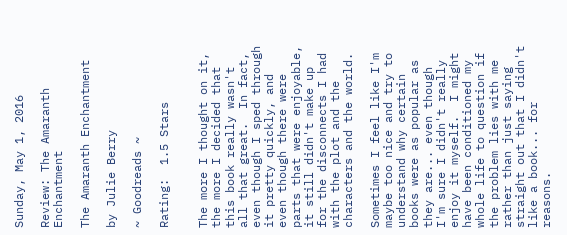Sunday, May 1, 2016

Review: The Amaranth Enchantment

The Amaranth Enchantment

by Julie Berry

~ Goodreads ~

Rating:  1.5 Stars


The more I thought on it, the more I decided that this book really wasn't all that great.  In fact, even though I sped through it pretty quickly, and even though there were parts that were enjoyable, it still didn't make up for the disconnects I had with the plot and the characters and the world.

Sometimes I feel like I'm maybe too nice and try to understand why certain books were as popular as they are... even though I'm sure I didn't really enjoy it myself.  I might have been conditioned my whole life to question if the problem lies with me rather than just saying straight out that I didn't like a book... for reasons.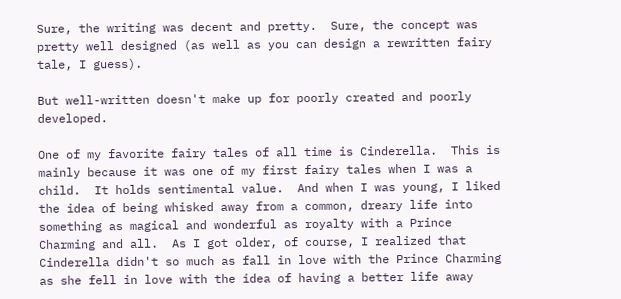Sure, the writing was decent and pretty.  Sure, the concept was pretty well designed (as well as you can design a rewritten fairy tale, I guess).

But well-written doesn't make up for poorly created and poorly developed.

One of my favorite fairy tales of all time is Cinderella.  This is mainly because it was one of my first fairy tales when I was a child.  It holds sentimental value.  And when I was young, I liked the idea of being whisked away from a common, dreary life into something as magical and wonderful as royalty with a Prince Charming and all.  As I got older, of course, I realized that Cinderella didn't so much as fall in love with the Prince Charming as she fell in love with the idea of having a better life away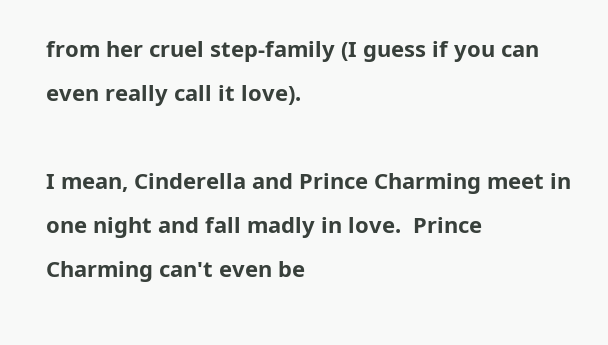from her cruel step-family (I guess if you can even really call it love).

I mean, Cinderella and Prince Charming meet in one night and fall madly in love.  Prince Charming can't even be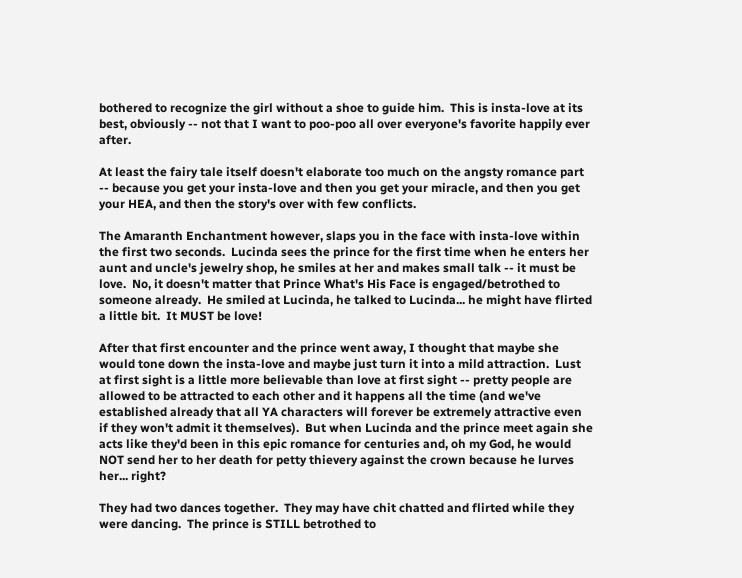bothered to recognize the girl without a shoe to guide him.  This is insta-love at its best, obviously -- not that I want to poo-poo all over everyone's favorite happily ever after.

At least the fairy tale itself doesn't elaborate too much on the angsty romance part -- because you get your insta-love and then you get your miracle, and then you get your HEA, and then the story's over with few conflicts.

The Amaranth Enchantment however, slaps you in the face with insta-love within the first two seconds.  Lucinda sees the prince for the first time when he enters her aunt and uncle's jewelry shop, he smiles at her and makes small talk -- it must be love.  No, it doesn't matter that Prince What's His Face is engaged/betrothed to someone already.  He smiled at Lucinda, he talked to Lucinda... he might have flirted a little bit.  It MUST be love!

After that first encounter and the prince went away, I thought that maybe she would tone down the insta-love and maybe just turn it into a mild attraction.  Lust at first sight is a little more believable than love at first sight -- pretty people are allowed to be attracted to each other and it happens all the time (and we've established already that all YA characters will forever be extremely attractive even if they won't admit it themselves).  But when Lucinda and the prince meet again she acts like they'd been in this epic romance for centuries and, oh my God, he would NOT send her to her death for petty thievery against the crown because he lurves her... right?

They had two dances together.  They may have chit chatted and flirted while they were dancing.  The prince is STILL betrothed to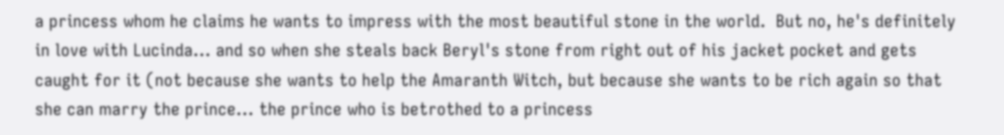a princess whom he claims he wants to impress with the most beautiful stone in the world.  But no, he's definitely in love with Lucinda... and so when she steals back Beryl's stone from right out of his jacket pocket and gets caught for it (not because she wants to help the Amaranth Witch, but because she wants to be rich again so that she can marry the prince... the prince who is betrothed to a princess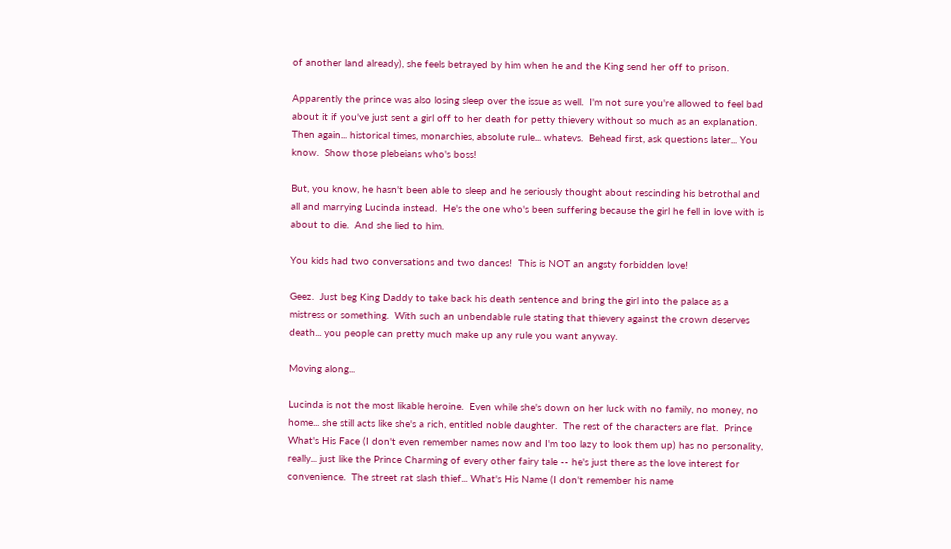of another land already), she feels betrayed by him when he and the King send her off to prison.

Apparently the prince was also losing sleep over the issue as well.  I'm not sure you're allowed to feel bad about it if you've just sent a girl off to her death for petty thievery without so much as an explanation.  Then again... historical times, monarchies, absolute rule... whatevs.  Behead first, ask questions later... You know.  Show those plebeians who's boss!

But, you know, he hasn't been able to sleep and he seriously thought about rescinding his betrothal and all and marrying Lucinda instead.  He's the one who's been suffering because the girl he fell in love with is about to die.  And she lied to him.

You kids had two conversations and two dances!  This is NOT an angsty forbidden love!

Geez.  Just beg King Daddy to take back his death sentence and bring the girl into the palace as a mistress or something.  With such an unbendable rule stating that thievery against the crown deserves death... you people can pretty much make up any rule you want anyway.

Moving along...

Lucinda is not the most likable heroine.  Even while she's down on her luck with no family, no money, no home... she still acts like she's a rich, entitled noble daughter.  The rest of the characters are flat.  Prince What's His Face (I don't even remember names now and I'm too lazy to look them up) has no personality, really... just like the Prince Charming of every other fairy tale -- he's just there as the love interest for convenience.  The street rat slash thief... What's His Name (I don't remember his name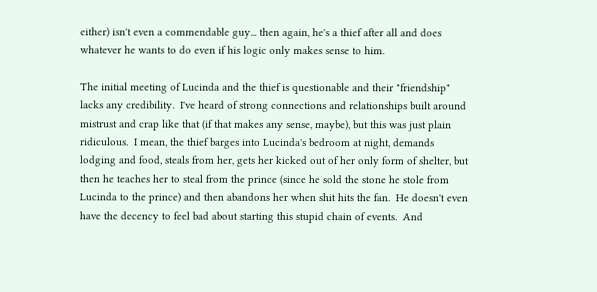either) isn't even a commendable guy... then again, he's a thief after all and does whatever he wants to do even if his logic only makes sense to him.

The initial meeting of Lucinda and the thief is questionable and their "friendship" lacks any credibility.  I've heard of strong connections and relationships built around mistrust and crap like that (if that makes any sense, maybe), but this was just plain ridiculous.  I mean, the thief barges into Lucinda's bedroom at night, demands lodging and food, steals from her, gets her kicked out of her only form of shelter, but then he teaches her to steal from the prince (since he sold the stone he stole from Lucinda to the prince) and then abandons her when shit hits the fan.  He doesn't even have the decency to feel bad about starting this stupid chain of events.  And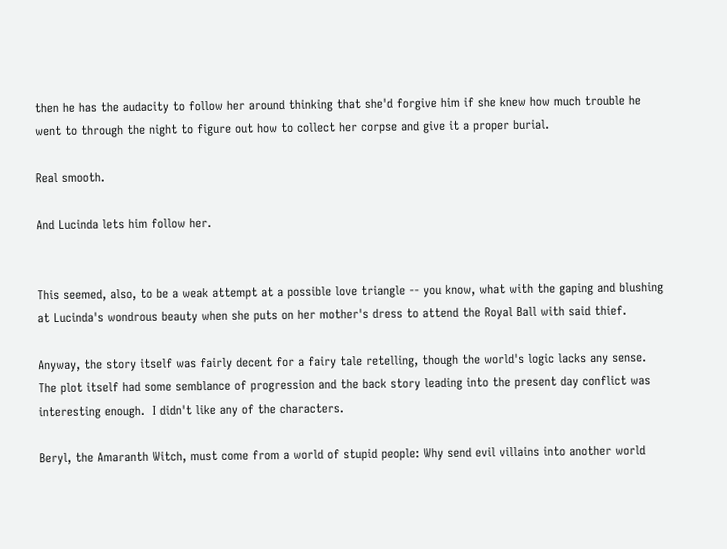then he has the audacity to follow her around thinking that she'd forgive him if she knew how much trouble he went to through the night to figure out how to collect her corpse and give it a proper burial.

Real smooth.

And Lucinda lets him follow her.


This seemed, also, to be a weak attempt at a possible love triangle -- you know, what with the gaping and blushing at Lucinda's wondrous beauty when she puts on her mother's dress to attend the Royal Ball with said thief.

Anyway, the story itself was fairly decent for a fairy tale retelling, though the world's logic lacks any sense.  The plot itself had some semblance of progression and the back story leading into the present day conflict was interesting enough.  I didn't like any of the characters.

Beryl, the Amaranth Witch, must come from a world of stupid people: Why send evil villains into another world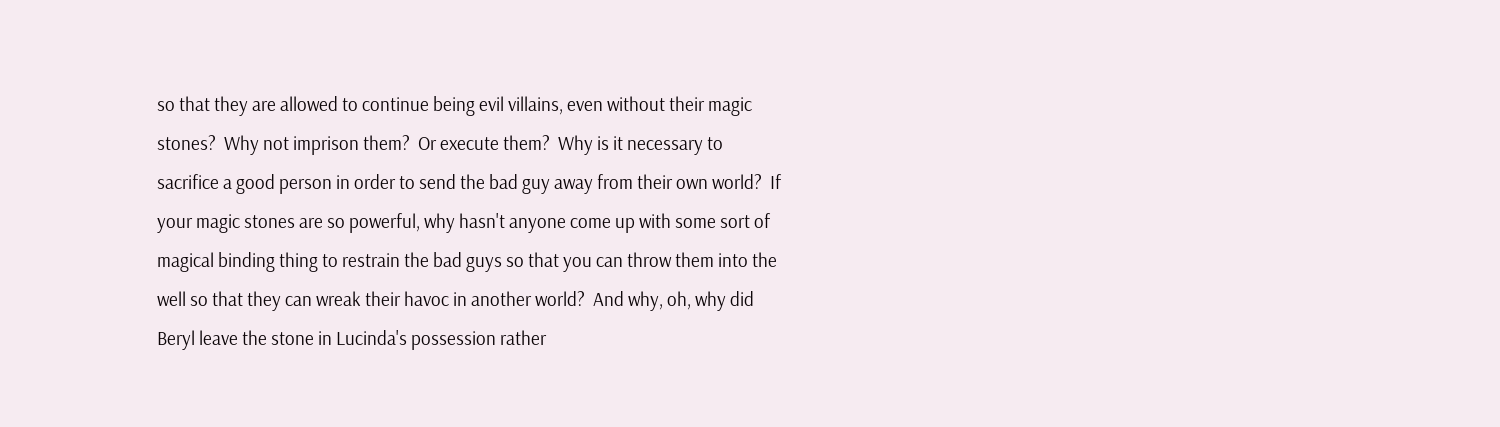so that they are allowed to continue being evil villains, even without their magic stones?  Why not imprison them?  Or execute them?  Why is it necessary to sacrifice a good person in order to send the bad guy away from their own world?  If your magic stones are so powerful, why hasn't anyone come up with some sort of magical binding thing to restrain the bad guys so that you can throw them into the well so that they can wreak their havoc in another world?  And why, oh, why did Beryl leave the stone in Lucinda's possession rather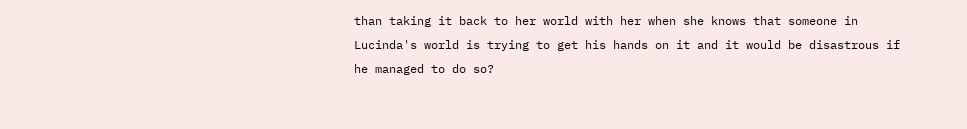than taking it back to her world with her when she knows that someone in Lucinda's world is trying to get his hands on it and it would be disastrous if he managed to do so?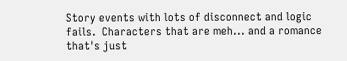Story events with lots of disconnect and logic fails.  Characters that are meh... and a romance that's just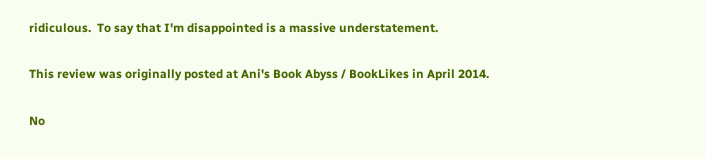ridiculous.  To say that I'm disappointed is a massive understatement.

This review was originally posted at Ani's Book Abyss / BookLikes in April 2014.

No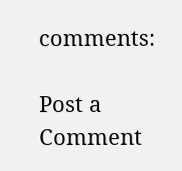comments:

Post a Comment